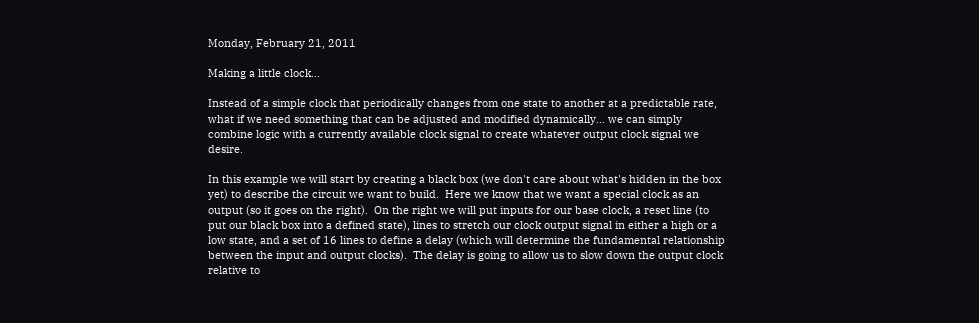Monday, February 21, 2011

Making a little clock...

Instead of a simple clock that periodically changes from one state to another at a predictable rate, what if we need something that can be adjusted and modified dynamically... we can simply combine logic with a currently available clock signal to create whatever output clock signal we desire.

In this example we will start by creating a black box (we don't care about what's hidden in the box yet) to describe the circuit we want to build.  Here we know that we want a special clock as an output (so it goes on the right).  On the right we will put inputs for our base clock, a reset line (to put our black box into a defined state), lines to stretch our clock output signal in either a high or a low state, and a set of 16 lines to define a delay (which will determine the fundamental relationship between the input and output clocks).  The delay is going to allow us to slow down the output clock relative to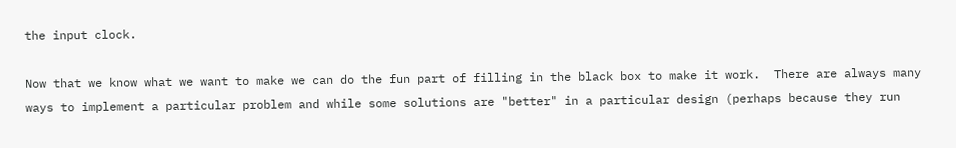the input clock.

Now that we know what we want to make we can do the fun part of filling in the black box to make it work.  There are always many ways to implement a particular problem and while some solutions are "better" in a particular design (perhaps because they run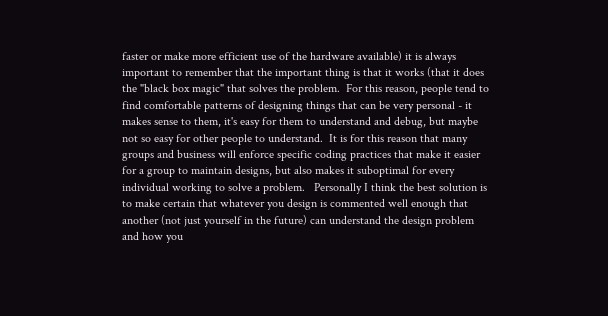faster or make more efficient use of the hardware available) it is always important to remember that the important thing is that it works (that it does the "black box magic" that solves the problem.  For this reason, people tend to find comfortable patterns of designing things that can be very personal - it makes sense to them, it's easy for them to understand and debug, but maybe not so easy for other people to understand.  It is for this reason that many groups and business will enforce specific coding practices that make it easier for a group to maintain designs, but also makes it suboptimal for every individual working to solve a problem.   Personally I think the best solution is to make certain that whatever you design is commented well enough that another (not just yourself in the future) can understand the design problem and how you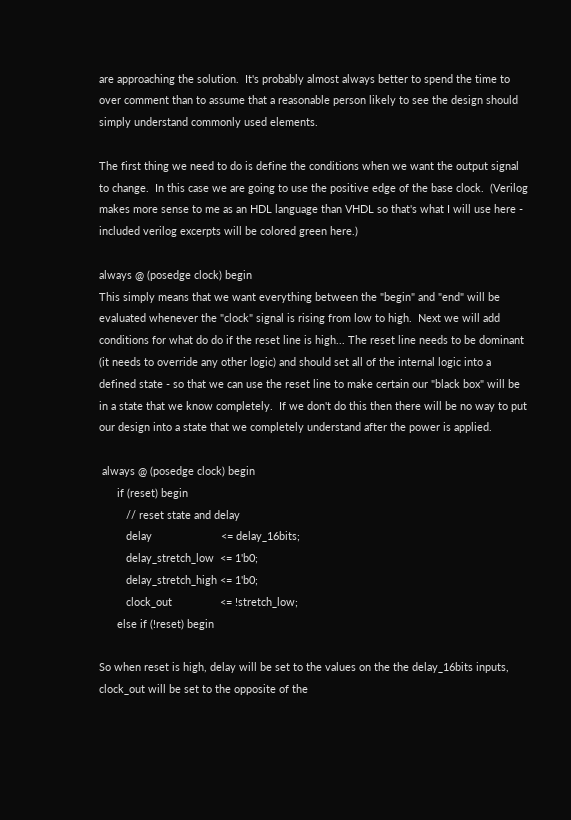are approaching the solution.  It's probably almost always better to spend the time to over comment than to assume that a reasonable person likely to see the design should simply understand commonly used elements.

The first thing we need to do is define the conditions when we want the output signal to change.  In this case we are going to use the positive edge of the base clock.  (Verilog makes more sense to me as an HDL language than VHDL so that's what I will use here - included verilog excerpts will be colored green here.)

always @ (posedge clock) begin
This simply means that we want everything between the "begin" and "end" will be evaluated whenever the "clock" signal is rising from low to high.  Next we will add conditions for what do do if the reset line is high... The reset line needs to be dominant (it needs to override any other logic) and should set all of the internal logic into a defined state - so that we can use the reset line to make certain our "black box" will be in a state that we know completely.  If we don't do this then there will be no way to put our design into a state that we completely understand after the power is applied.

 always @ (posedge clock) begin
      if (reset) begin
         // reset state and delay
         delay                       <= delay_16bits;
         delay_stretch_low  <= 1'b0;
         delay_stretch_high <= 1'b0;
         clock_out                <= !stretch_low;
      else if (!reset) begin

So when reset is high, delay will be set to the values on the the delay_16bits inputs, clock_out will be set to the opposite of the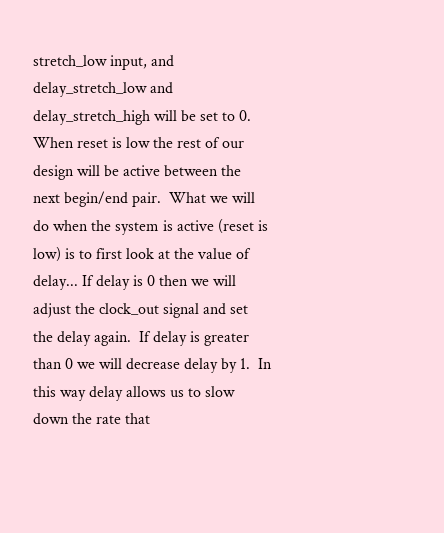stretch_low input, and delay_stretch_low and delay_stretch_high will be set to 0.  When reset is low the rest of our design will be active between the next begin/end pair.  What we will do when the system is active (reset is low) is to first look at the value of delay... If delay is 0 then we will adjust the clock_out signal and set the delay again.  If delay is greater than 0 we will decrease delay by 1.  In this way delay allows us to slow down the rate that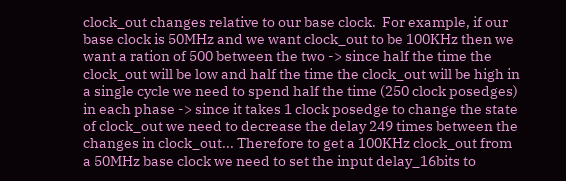clock_out changes relative to our base clock.  For example, if our base clock is 50MHz and we want clock_out to be 100KHz then we want a ration of 500 between the two -> since half the time the clock_out will be low and half the time the clock_out will be high in a single cycle we need to spend half the time (250 clock posedges) in each phase -> since it takes 1 clock posedge to change the state of clock_out we need to decrease the delay 249 times between the changes in clock_out... Therefore to get a 100KHz clock_out from a 50MHz base clock we need to set the input delay_16bits to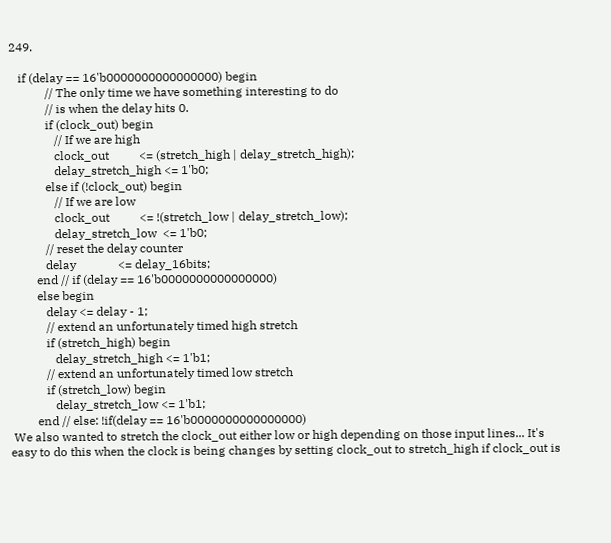249.

   if (delay == 16'b0000000000000000) begin
            // The only time we have something interesting to do
            // is when the delay hits 0.
            if (clock_out) begin
               // If we are high
               clock_out          <= (stretch_high | delay_stretch_high);
               delay_stretch_high <= 1'b0;
            else if (!clock_out) begin
               // If we are low
               clock_out          <= !(stretch_low | delay_stretch_low);
               delay_stretch_low  <= 1'b0;
            // reset the delay counter
            delay              <= delay_16bits;
         end // if (delay == 16'b0000000000000000)
         else begin
            delay <= delay - 1;
            // extend an unfortunately timed high stretch
            if (stretch_high) begin
               delay_stretch_high <= 1'b1;
            // extend an unfortunately timed low stretch
            if (stretch_low) begin
               delay_stretch_low <= 1'b1;
         end // else: !if(delay == 16'b0000000000000000)
 We also wanted to stretch the clock_out either low or high depending on those input lines... It's easy to do this when the clock is being changes by setting clock_out to stretch_high if clock_out is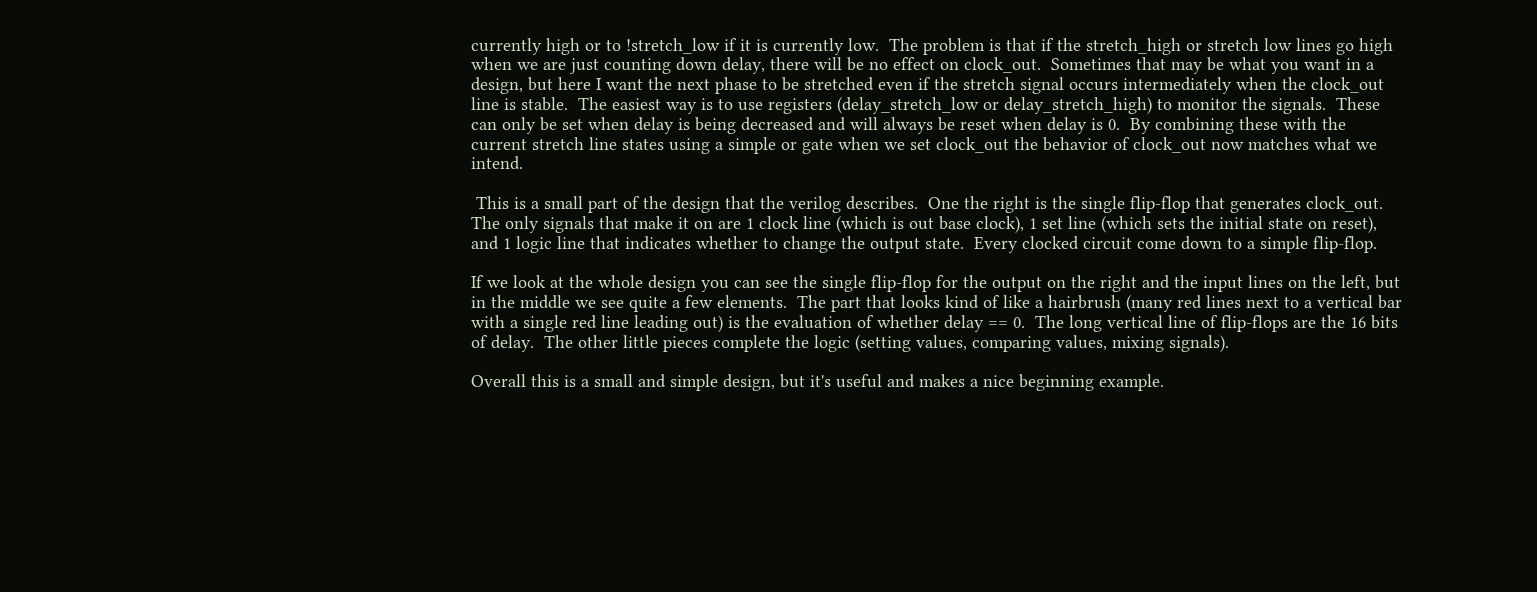currently high or to !stretch_low if it is currently low.  The problem is that if the stretch_high or stretch low lines go high when we are just counting down delay, there will be no effect on clock_out.  Sometimes that may be what you want in a design, but here I want the next phase to be stretched even if the stretch signal occurs intermediately when the clock_out line is stable.  The easiest way is to use registers (delay_stretch_low or delay_stretch_high) to monitor the signals.  These can only be set when delay is being decreased and will always be reset when delay is 0.  By combining these with the current stretch line states using a simple or gate when we set clock_out the behavior of clock_out now matches what we intend.

 This is a small part of the design that the verilog describes.  One the right is the single flip-flop that generates clock_out.  The only signals that make it on are 1 clock line (which is out base clock), 1 set line (which sets the initial state on reset), and 1 logic line that indicates whether to change the output state.  Every clocked circuit come down to a simple flip-flop.

If we look at the whole design you can see the single flip-flop for the output on the right and the input lines on the left, but in the middle we see quite a few elements.  The part that looks kind of like a hairbrush (many red lines next to a vertical bar with a single red line leading out) is the evaluation of whether delay == 0.  The long vertical line of flip-flops are the 16 bits of delay.  The other little pieces complete the logic (setting values, comparing values, mixing signals).

Overall this is a small and simple design, but it's useful and makes a nice beginning example.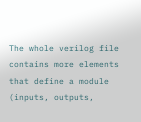The whole verilog file contains more elements that define a module (inputs, outputs,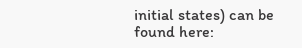initial states) can be found here: